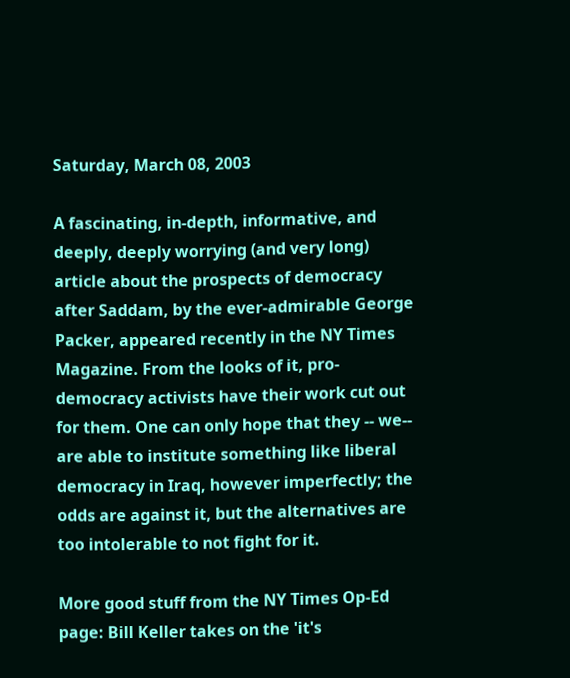Saturday, March 08, 2003

A fascinating, in-depth, informative, and deeply, deeply worrying (and very long) article about the prospects of democracy after Saddam, by the ever-admirable George Packer, appeared recently in the NY Times Magazine. From the looks of it, pro-democracy activists have their work cut out for them. One can only hope that they -- we-- are able to institute something like liberal democracy in Iraq, however imperfectly; the odds are against it, but the alternatives are too intolerable to not fight for it.

More good stuff from the NY Times Op-Ed page: Bill Keller takes on the 'it's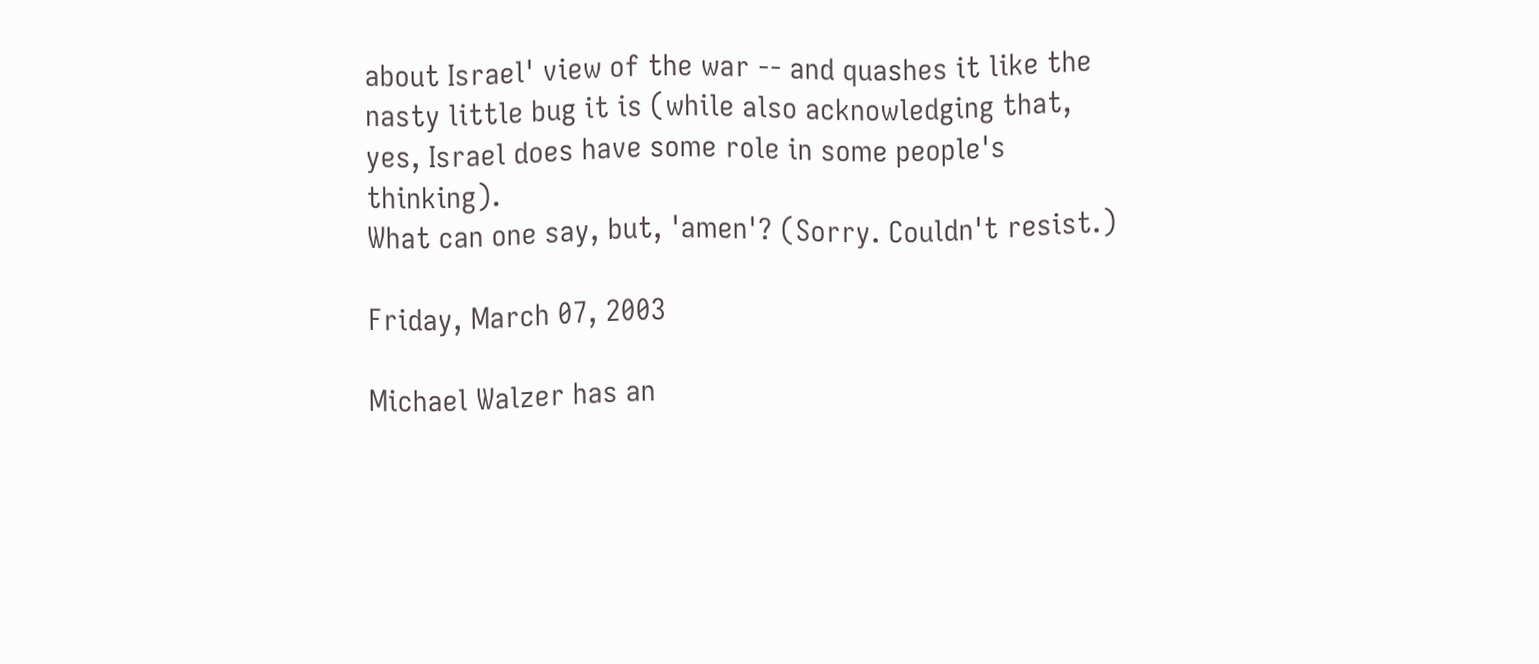about Israel' view of the war -- and quashes it like the nasty little bug it is (while also acknowledging that, yes, Israel does have some role in some people's thinking).
What can one say, but, 'amen'? (Sorry. Couldn't resist.)

Friday, March 07, 2003

Michael Walzer has an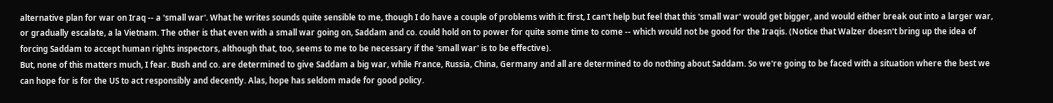alternative plan for war on Iraq -- a 'small war'. What he writes sounds quite sensible to me, though I do have a couple of problems with it: first, I can't help but feel that this 'small war' would get bigger, and would either break out into a larger war, or gradually escalate, a la Vietnam. The other is that even with a small war going on, Saddam and co. could hold on to power for quite some time to come -- which would not be good for the Iraqis. (Notice that Walzer doesn't bring up the idea of forcing Saddam to accept human rights inspectors, although that, too, seems to me to be necessary if the 'small war' is to be effective).
But, none of this matters much, I fear. Bush and co. are determined to give Saddam a big war, while France, Russia, China, Germany and all are determined to do nothing about Saddam. So we're going to be faced with a situation where the best we can hope for is for the US to act responsibly and decently. Alas, hope has seldom made for good policy.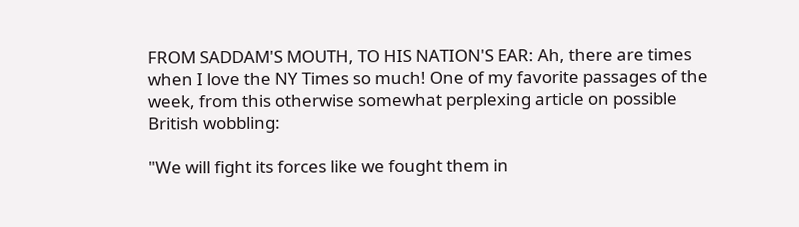FROM SADDAM'S MOUTH, TO HIS NATION'S EAR: Ah, there are times when I love the NY Times so much! One of my favorite passages of the week, from this otherwise somewhat perplexing article on possible British wobbling:

"We will fight its forces like we fought them in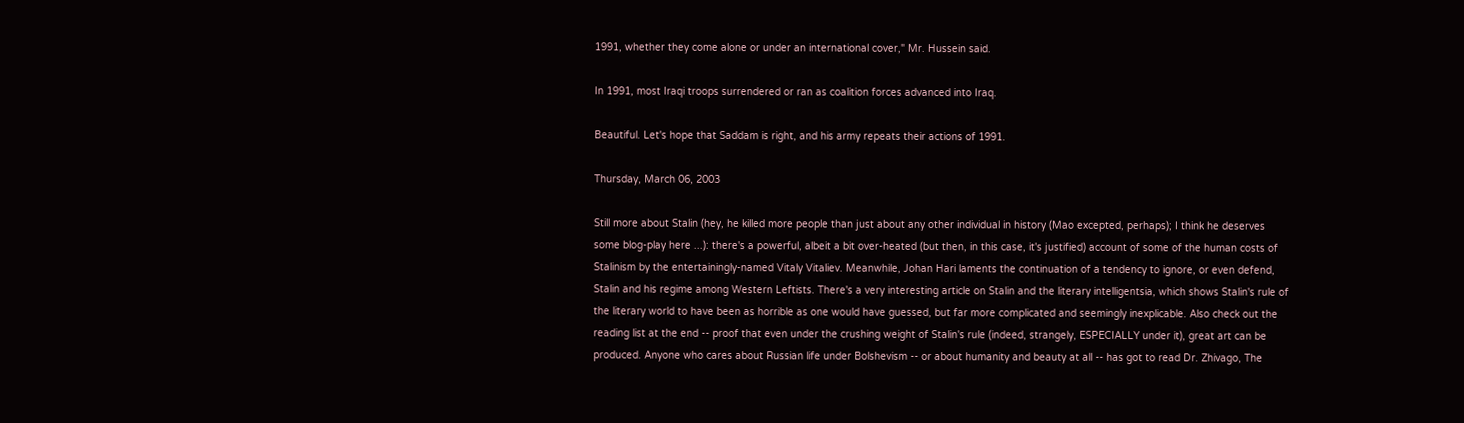1991, whether they come alone or under an international cover," Mr. Hussein said.

In 1991, most Iraqi troops surrendered or ran as coalition forces advanced into Iraq.

Beautiful. Let's hope that Saddam is right, and his army repeats their actions of 1991.

Thursday, March 06, 2003

Still more about Stalin (hey, he killed more people than just about any other individual in history (Mao excepted, perhaps); I think he deserves some blog-play here ...): there's a powerful, albeit a bit over-heated (but then, in this case, it's justified) account of some of the human costs of Stalinism by the entertainingly-named Vitaly Vitaliev. Meanwhile, Johan Hari laments the continuation of a tendency to ignore, or even defend, Stalin and his regime among Western Leftists. There's a very interesting article on Stalin and the literary intelligentsia, which shows Stalin's rule of the literary world to have been as horrible as one would have guessed, but far more complicated and seemingly inexplicable. Also check out the reading list at the end -- proof that even under the crushing weight of Stalin's rule (indeed, strangely, ESPECIALLY under it), great art can be produced. Anyone who cares about Russian life under Bolshevism -- or about humanity and beauty at all -- has got to read Dr. Zhivago, The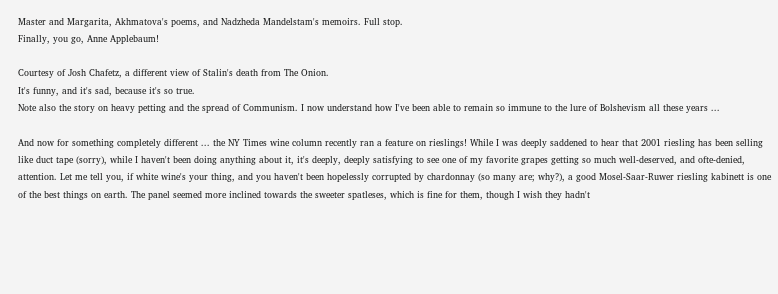Master and Margarita, Akhmatova's poems, and Nadzheda Mandelstam's memoirs. Full stop.
Finally, you go, Anne Applebaum!

Courtesy of Josh Chafetz, a different view of Stalin's death from The Onion.
It's funny, and it's sad, because it's so true.
Note also the story on heavy petting and the spread of Communism. I now understand how I've been able to remain so immune to the lure of Bolshevism all these years ...

And now for something completely different ... the NY Times wine column recently ran a feature on rieslings! While I was deeply saddened to hear that 2001 riesling has been selling like duct tape (sorry), while I haven't been doing anything about it, it's deeply, deeply satisfying to see one of my favorite grapes getting so much well-deserved, and ofte-denied, attention. Let me tell you, if white wine's your thing, and you haven't been hopelessly corrupted by chardonnay (so many are; why?), a good Mosel-Saar-Ruwer riesling kabinett is one of the best things on earth. The panel seemed more inclined towards the sweeter spatleses, which is fine for them, though I wish they hadn't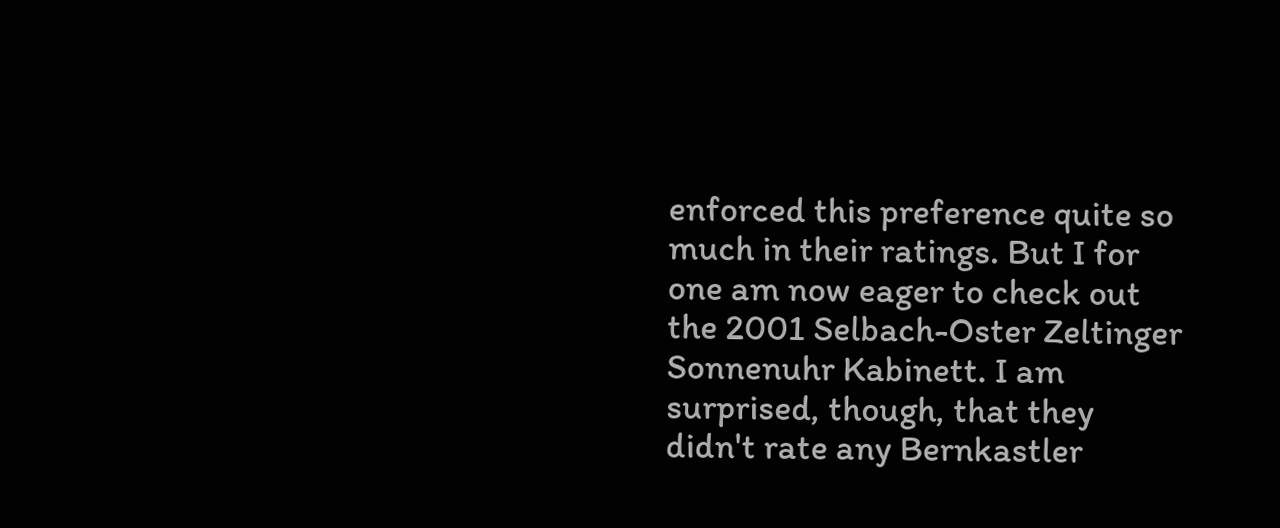enforced this preference quite so much in their ratings. But I for one am now eager to check out the 2001 Selbach-Oster Zeltinger Sonnenuhr Kabinett. I am surprised, though, that they didn't rate any Bernkastler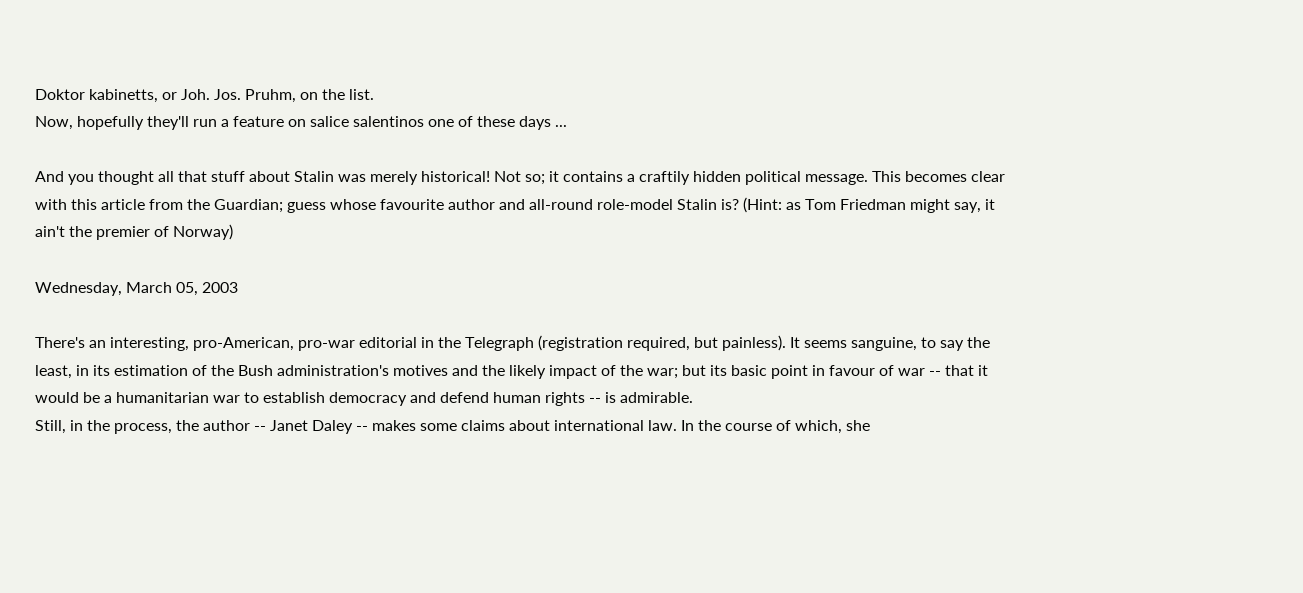Doktor kabinetts, or Joh. Jos. Pruhm, on the list.
Now, hopefully they'll run a feature on salice salentinos one of these days ...

And you thought all that stuff about Stalin was merely historical! Not so; it contains a craftily hidden political message. This becomes clear with this article from the Guardian; guess whose favourite author and all-round role-model Stalin is? (Hint: as Tom Friedman might say, it ain't the premier of Norway)

Wednesday, March 05, 2003

There's an interesting, pro-American, pro-war editorial in the Telegraph (registration required, but painless). It seems sanguine, to say the least, in its estimation of the Bush administration's motives and the likely impact of the war; but its basic point in favour of war -- that it would be a humanitarian war to establish democracy and defend human rights -- is admirable.
Still, in the process, the author -- Janet Daley -- makes some claims about international law. In the course of which, she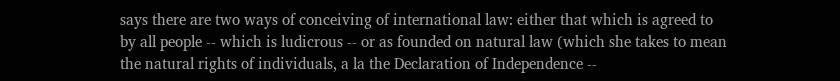says there are two ways of conceiving of international law: either that which is agreed to by all people -- which is ludicrous -- or as founded on natural law (which she takes to mean the natural rights of individuals, a la the Declaration of Independence --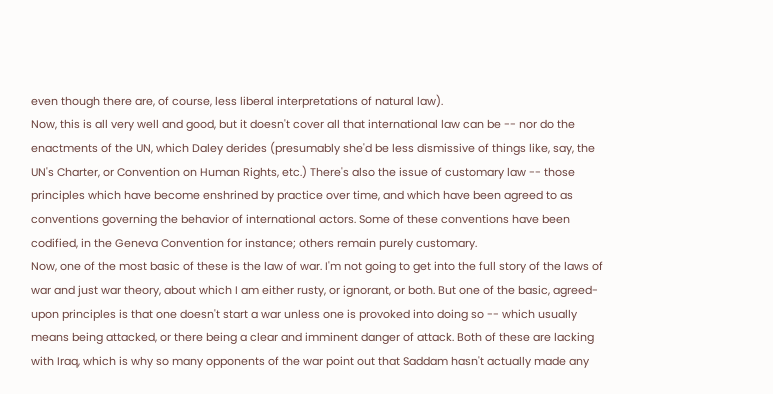even though there are, of course, less liberal interpretations of natural law).
Now, this is all very well and good, but it doesn't cover all that international law can be -- nor do the enactments of the UN, which Daley derides (presumably she'd be less dismissive of things like, say, the UN's Charter, or Convention on Human Rights, etc.) There's also the issue of customary law -- those principles which have become enshrined by practice over time, and which have been agreed to as conventions governing the behavior of international actors. Some of these conventions have been codified, in the Geneva Convention for instance; others remain purely customary.
Now, one of the most basic of these is the law of war. I'm not going to get into the full story of the laws of war and just war theory, about which I am either rusty, or ignorant, or both. But one of the basic, agreed-upon principles is that one doesn't start a war unless one is provoked into doing so -- which usually means being attacked, or there being a clear and imminent danger of attack. Both of these are lacking with Iraq, which is why so many opponents of the war point out that Saddam hasn't actually made any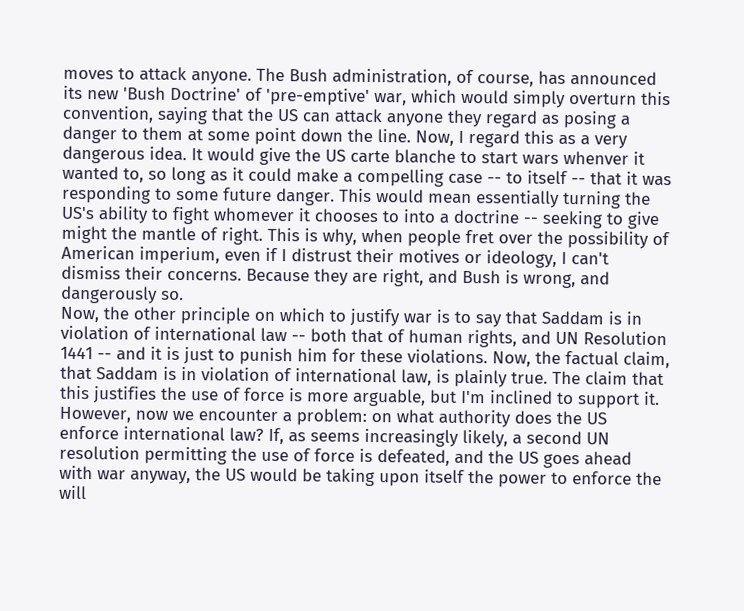moves to attack anyone. The Bush administration, of course, has announced its new 'Bush Doctrine' of 'pre-emptive' war, which would simply overturn this convention, saying that the US can attack anyone they regard as posing a danger to them at some point down the line. Now, I regard this as a very dangerous idea. It would give the US carte blanche to start wars whenver it wanted to, so long as it could make a compelling case -- to itself -- that it was responding to some future danger. This would mean essentially turning the US's ability to fight whomever it chooses to into a doctrine -- seeking to give might the mantle of right. This is why, when people fret over the possibility of American imperium, even if I distrust their motives or ideology, I can't dismiss their concerns. Because they are right, and Bush is wrong, and dangerously so.
Now, the other principle on which to justify war is to say that Saddam is in violation of international law -- both that of human rights, and UN Resolution 1441 -- and it is just to punish him for these violations. Now, the factual claim, that Saddam is in violation of international law, is plainly true. The claim that this justifies the use of force is more arguable, but I'm inclined to support it. However, now we encounter a problem: on what authority does the US enforce international law? If, as seems increasingly likely, a second UN resolution permitting the use of force is defeated, and the US goes ahead with war anyway, the US would be taking upon itself the power to enforce the will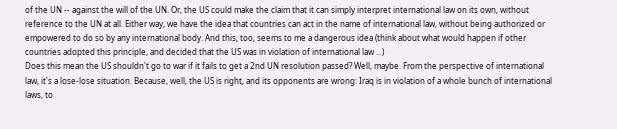of the UN -- against the will of the UN. Or, the US could make the claim that it can simply interpret international law on its own, without reference to the UN at all. Either way, we have the idea that countries can act in the name of international law, without being authorized or empowered to do so by any international body. And this, too, seems to me a dangerous idea (think about what would happen if other countries adopted this principle, and decided that the US was in violation of international law ...)
Does this mean the US shouldn't go to war if it fails to get a 2nd UN resolution passed? Well, maybe. From the perspective of international law, it's a lose-lose situation. Because, well, the US is right, and its opponents are wrong: Iraq is in violation of a whole bunch of international laws, to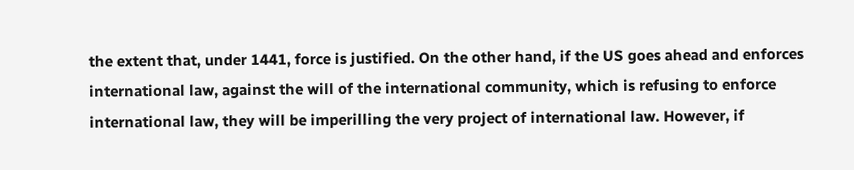the extent that, under 1441, force is justified. On the other hand, if the US goes ahead and enforces international law, against the will of the international community, which is refusing to enforce international law, they will be imperilling the very project of international law. However, if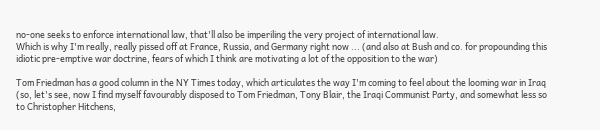no-one seeks to enforce international law, that'll also be imperiling the very project of international law.
Which is why I'm really, really pissed off at France, Russia, and Germany right now ... (and also at Bush and co. for propounding this idiotic pre-emptive war doctrine, fears of which I think are motivating a lot of the opposition to the war)

Tom Friedman has a good column in the NY Times today, which articulates the way I'm coming to feel about the looming war in Iraq (so, let's see, now I find myself favourably disposed to Tom Friedman, Tony Blair, the Iraqi Communist Party, and somewhat less so to Christopher Hitchens,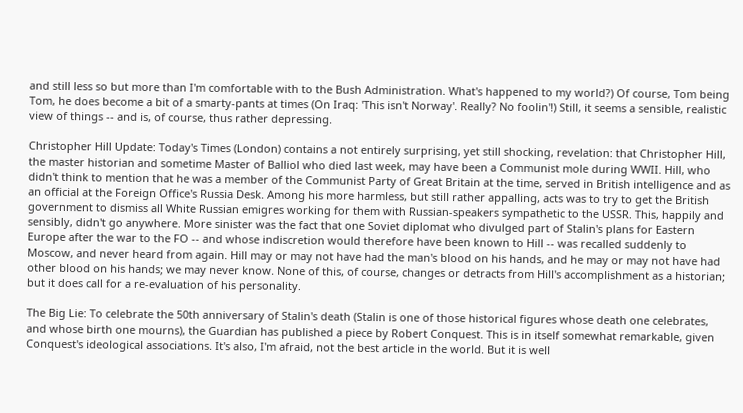and still less so but more than I'm comfortable with to the Bush Administration. What's happened to my world?) Of course, Tom being Tom, he does become a bit of a smarty-pants at times (On Iraq: 'This isn't Norway'. Really? No foolin'!) Still, it seems a sensible, realistic view of things -- and is, of course, thus rather depressing.

Christopher Hill Update: Today's Times (London) contains a not entirely surprising, yet still shocking, revelation: that Christopher Hill, the master historian and sometime Master of Balliol who died last week, may have been a Communist mole during WWII. Hill, who didn't think to mention that he was a member of the Communist Party of Great Britain at the time, served in British intelligence and as an official at the Foreign Office's Russia Desk. Among his more harmless, but still rather appalling, acts was to try to get the British government to dismiss all White Russian emigres working for them with Russian-speakers sympathetic to the USSR. This, happily and sensibly, didn't go anywhere. More sinister was the fact that one Soviet diplomat who divulged part of Stalin's plans for Eastern Europe after the war to the FO -- and whose indiscretion would therefore have been known to Hill -- was recalled suddenly to Moscow, and never heard from again. Hill may or may not have had the man's blood on his hands, and he may or may not have had other blood on his hands; we may never know. None of this, of course, changes or detracts from Hill's accomplishment as a historian; but it does call for a re-evaluation of his personality.

The Big Lie: To celebrate the 50th anniversary of Stalin's death (Stalin is one of those historical figures whose death one celebrates, and whose birth one mourns), the Guardian has published a piece by Robert Conquest. This is in itself somewhat remarkable, given Conquest's ideological associations. It's also, I'm afraid, not the best article in the world. But it is well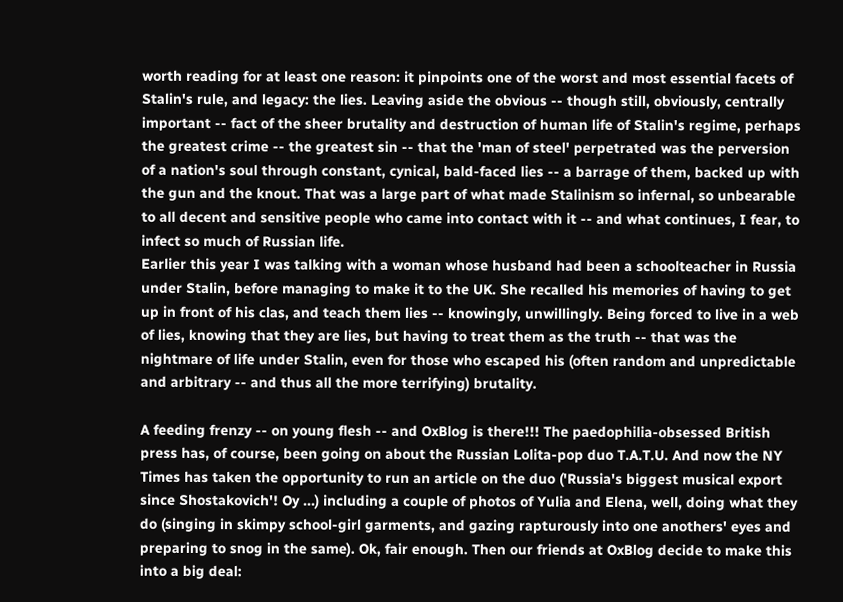worth reading for at least one reason: it pinpoints one of the worst and most essential facets of Stalin's rule, and legacy: the lies. Leaving aside the obvious -- though still, obviously, centrally important -- fact of the sheer brutality and destruction of human life of Stalin's regime, perhaps the greatest crime -- the greatest sin -- that the 'man of steel' perpetrated was the perversion of a nation's soul through constant, cynical, bald-faced lies -- a barrage of them, backed up with the gun and the knout. That was a large part of what made Stalinism so infernal, so unbearable to all decent and sensitive people who came into contact with it -- and what continues, I fear, to infect so much of Russian life.
Earlier this year I was talking with a woman whose husband had been a schoolteacher in Russia under Stalin, before managing to make it to the UK. She recalled his memories of having to get up in front of his clas, and teach them lies -- knowingly, unwillingly. Being forced to live in a web of lies, knowing that they are lies, but having to treat them as the truth -- that was the nightmare of life under Stalin, even for those who escaped his (often random and unpredictable and arbitrary -- and thus all the more terrifying) brutality.

A feeding frenzy -- on young flesh -- and OxBlog is there!!! The paedophilia-obsessed British press has, of course, been going on about the Russian Lolita-pop duo T.A.T.U. And now the NY Times has taken the opportunity to run an article on the duo ('Russia's biggest musical export since Shostakovich'! Oy ...) including a couple of photos of Yulia and Elena, well, doing what they do (singing in skimpy school-girl garments, and gazing rapturously into one anothers' eyes and preparing to snog in the same). Ok, fair enough. Then our friends at OxBlog decide to make this into a big deal: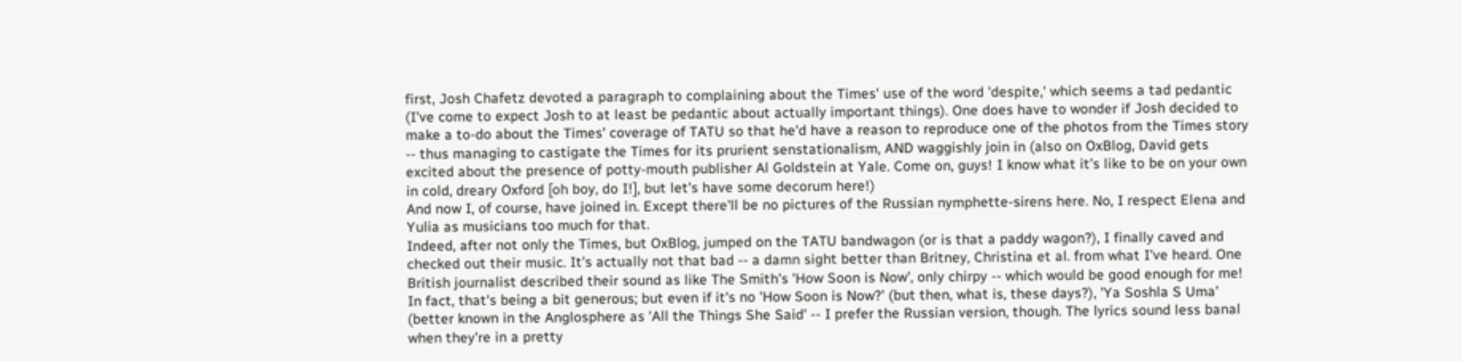first, Josh Chafetz devoted a paragraph to complaining about the Times' use of the word 'despite,' which seems a tad pedantic (I've come to expect Josh to at least be pedantic about actually important things). One does have to wonder if Josh decided to make a to-do about the Times' coverage of TATU so that he'd have a reason to reproduce one of the photos from the Times story -- thus managing to castigate the Times for its prurient senstationalism, AND waggishly join in (also on OxBlog, David gets excited about the presence of potty-mouth publisher Al Goldstein at Yale. Come on, guys! I know what it's like to be on your own in cold, dreary Oxford [oh boy, do I!], but let's have some decorum here!)
And now I, of course, have joined in. Except there'll be no pictures of the Russian nymphette-sirens here. No, I respect Elena and Yulia as musicians too much for that.
Indeed, after not only the Times, but OxBlog, jumped on the TATU bandwagon (or is that a paddy wagon?), I finally caved and checked out their music. It's actually not that bad -- a damn sight better than Britney, Christina et al. from what I've heard. One British journalist described their sound as like The Smith's 'How Soon is Now', only chirpy -- which would be good enough for me! In fact, that's being a bit generous; but even if it's no 'How Soon is Now?' (but then, what is, these days?), 'Ya Soshla S Uma' (better known in the Anglosphere as 'All the Things She Said' -- I prefer the Russian version, though. The lyrics sound less banal when they're in a pretty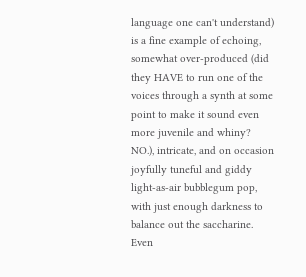language one can't understand) is a fine example of echoing, somewhat over-produced (did they HAVE to run one of the voices through a synth at some point to make it sound even more juvenile and whiny? NO.), intricate, and on occasion joyfully tuneful and giddy light-as-air bubblegum pop, with just enough darkness to balance out the saccharine. Even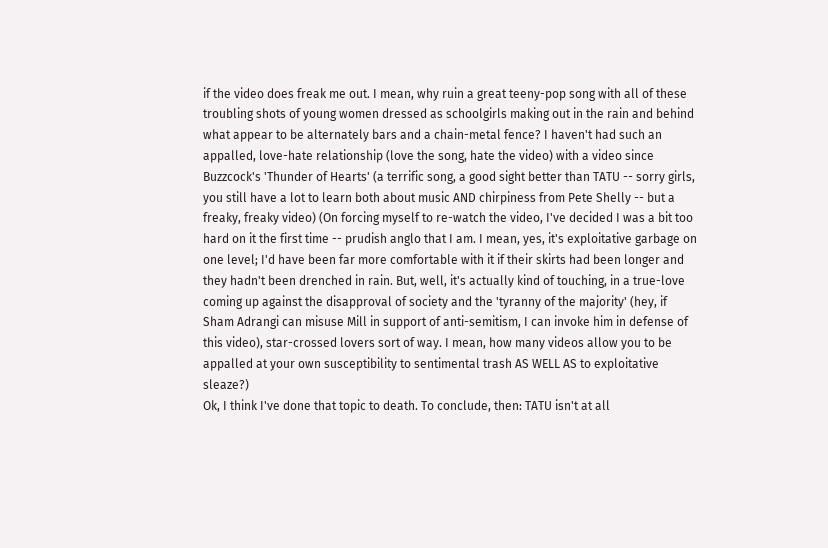if the video does freak me out. I mean, why ruin a great teeny-pop song with all of these troubling shots of young women dressed as schoolgirls making out in the rain and behind what appear to be alternately bars and a chain-metal fence? I haven't had such an appalled, love-hate relationship (love the song, hate the video) with a video since Buzzcock's 'Thunder of Hearts' (a terrific song, a good sight better than TATU -- sorry girls, you still have a lot to learn both about music AND chirpiness from Pete Shelly -- but a freaky, freaky video) (On forcing myself to re-watch the video, I've decided I was a bit too hard on it the first time -- prudish anglo that I am. I mean, yes, it's exploitative garbage on one level; I'd have been far more comfortable with it if their skirts had been longer and they hadn't been drenched in rain. But, well, it's actually kind of touching, in a true-love coming up against the disapproval of society and the 'tyranny of the majority' (hey, if Sham Adrangi can misuse Mill in support of anti-semitism, I can invoke him in defense of this video), star-crossed lovers sort of way. I mean, how many videos allow you to be appalled at your own susceptibility to sentimental trash AS WELL AS to exploitative sleaze?)
Ok, I think I've done that topic to death. To conclude, then: TATU isn't at all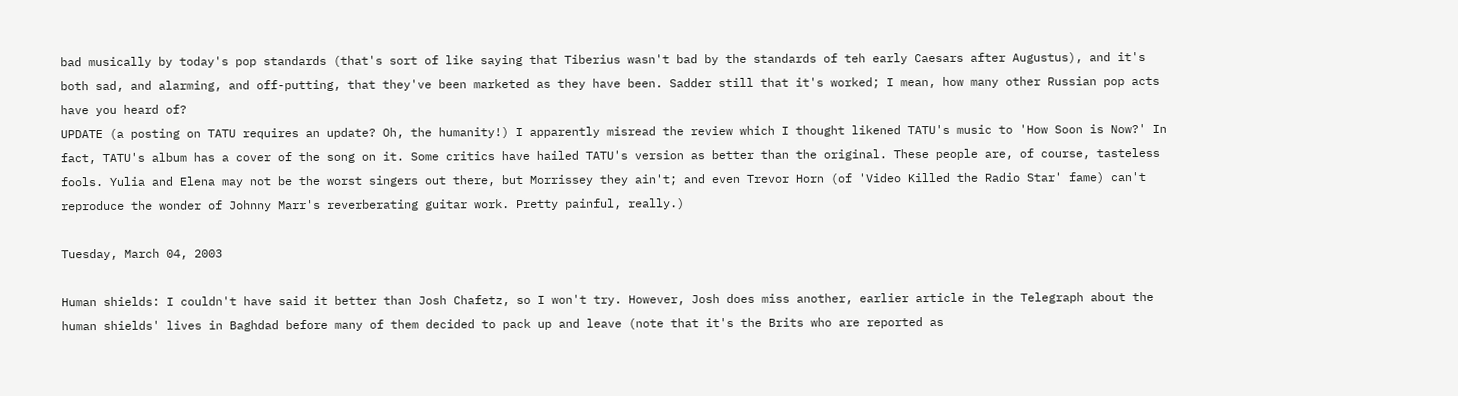bad musically by today's pop standards (that's sort of like saying that Tiberius wasn't bad by the standards of teh early Caesars after Augustus), and it's both sad, and alarming, and off-putting, that they've been marketed as they have been. Sadder still that it's worked; I mean, how many other Russian pop acts have you heard of?
UPDATE (a posting on TATU requires an update? Oh, the humanity!) I apparently misread the review which I thought likened TATU's music to 'How Soon is Now?' In fact, TATU's album has a cover of the song on it. Some critics have hailed TATU's version as better than the original. These people are, of course, tasteless fools. Yulia and Elena may not be the worst singers out there, but Morrissey they ain't; and even Trevor Horn (of 'Video Killed the Radio Star' fame) can't reproduce the wonder of Johnny Marr's reverberating guitar work. Pretty painful, really.)

Tuesday, March 04, 2003

Human shields: I couldn't have said it better than Josh Chafetz, so I won't try. However, Josh does miss another, earlier article in the Telegraph about the human shields' lives in Baghdad before many of them decided to pack up and leave (note that it's the Brits who are reported as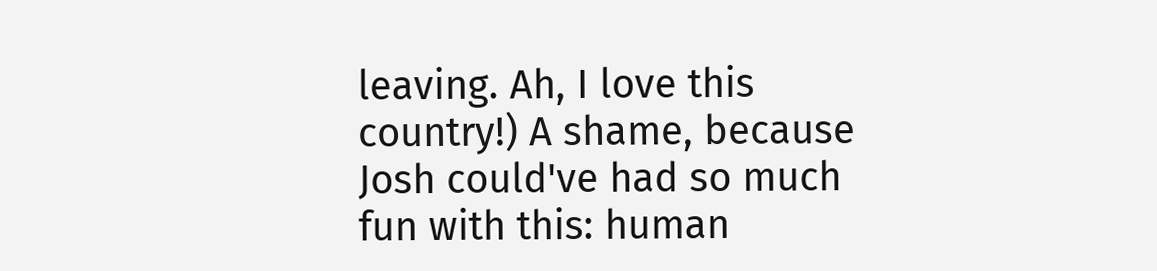leaving. Ah, I love this country!) A shame, because Josh could've had so much fun with this: human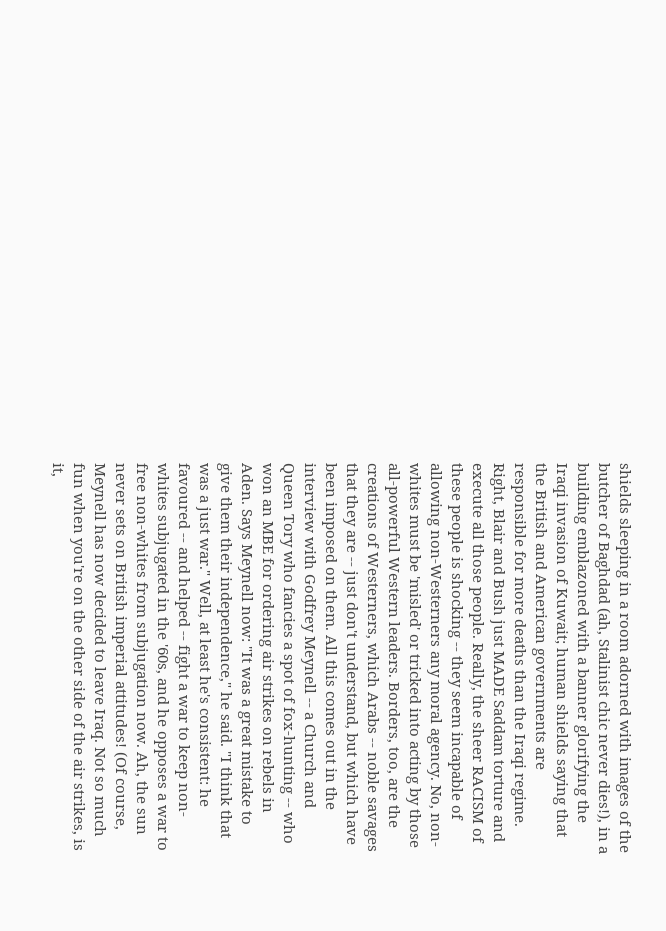shields sleeping in a room adorned with images of the butcher of Baghdad (ah, Stalinist chic never dies!), in a building emblazoned with a banner glorifying the Iraqi invasion of Kuwait; human shields saying that the British and American governments are responsible for more deaths than the Iraqi regime. Right, Blair and Bush just MADE Saddam torture and execute all those people. Really, the sheer RACISM of these people is shocking -- they seem incapable of allowing non-Westerners any moral agency. No, non-whites must be 'misled' or tricked into acting by those all-powerful Western leaders. Borders, too, are the creations of Westerners, which Arabs -- noble savages that they are -- just don't understand, but which have been imposed on them. All this comes out in the interview with Godfrey Meynell -- a Church and Queen Tory who fancies a spot of fox-hunting -- who won an MBE for ordering air strikes on rebels in Aden. Says Meynell now: "It was a great mistake to give them their independence," he said. "I think that was a just war." Well, at least he's consistent: he favoured -- and helped -- fight a war to keep non-whites subjugated in the '60s, and he opposes a war to free non-whites from subjugation now. Ah, the sun never sets on British imperial attitudes! (Of course, Meynell has now decided to leave Iraq. Not so much fun when you're on the other side of the air strikes, is it,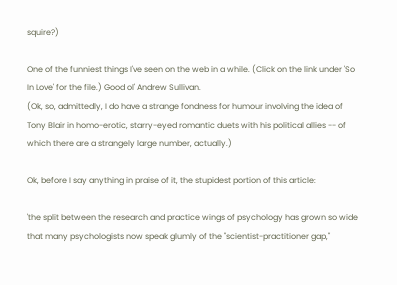squire?)

One of the funniest things I've seen on the web in a while. (Click on the link under 'So In Love' for the file.) Good ol' Andrew Sullivan.
(Ok, so, admittedly, I do have a strange fondness for humour involving the idea of Tony Blair in homo-erotic, starry-eyed romantic duets with his political allies -- of which there are a strangely large number, actually.)

Ok, before I say anything in praise of it, the stupidest portion of this article:

'the split between the research and practice wings of psychology has grown so wide that many psychologists now speak glumly of the "scientist-practitioner gap,"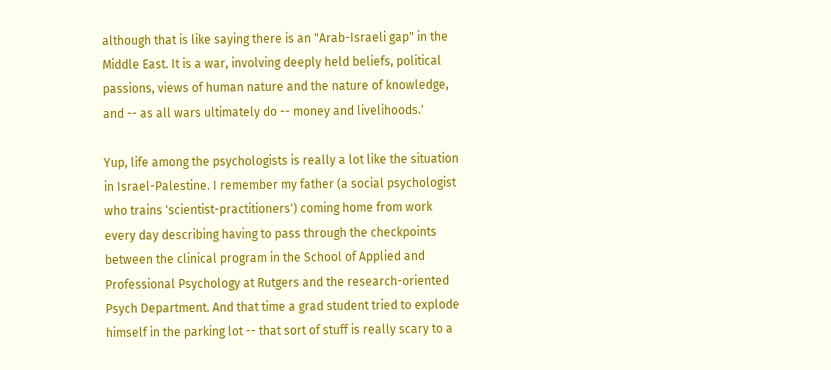although that is like saying there is an "Arab-Israeli gap" in the Middle East. It is a war, involving deeply held beliefs, political passions, views of human nature and the nature of knowledge, and -- as all wars ultimately do -- money and livelihoods.'

Yup, life among the psychologists is really a lot like the situation in Israel-Palestine. I remember my father (a social psychologist who trains 'scientist-practitioners') coming home from work every day describing having to pass through the checkpoints between the clinical program in the School of Applied and Professional Psychology at Rutgers and the research-oriented Psych Department. And that time a grad student tried to explode himself in the parking lot -- that sort of stuff is really scary to a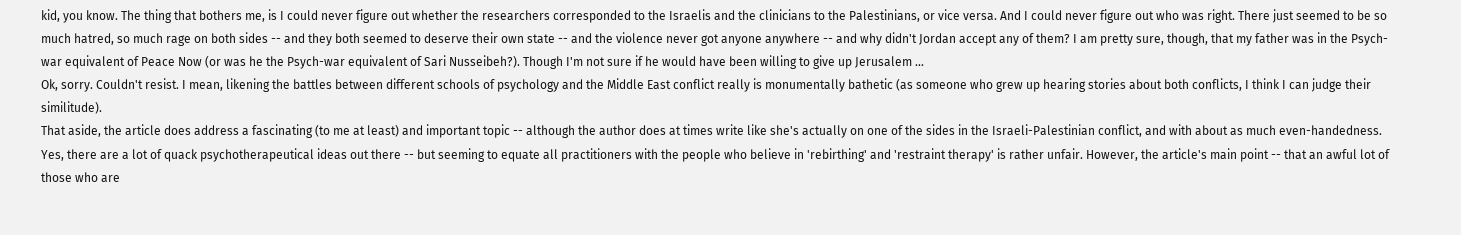kid, you know. The thing that bothers me, is I could never figure out whether the researchers corresponded to the Israelis and the clinicians to the Palestinians, or vice versa. And I could never figure out who was right. There just seemed to be so much hatred, so much rage on both sides -- and they both seemed to deserve their own state -- and the violence never got anyone anywhere -- and why didn't Jordan accept any of them? I am pretty sure, though, that my father was in the Psych-war equivalent of Peace Now (or was he the Psych-war equivalent of Sari Nusseibeh?). Though I'm not sure if he would have been willing to give up Jerusalem ...
Ok, sorry. Couldn't resist. I mean, likening the battles between different schools of psychology and the Middle East conflict really is monumentally bathetic (as someone who grew up hearing stories about both conflicts, I think I can judge their similitude).
That aside, the article does address a fascinating (to me at least) and important topic -- although the author does at times write like she's actually on one of the sides in the Israeli-Palestinian conflict, and with about as much even-handedness. Yes, there are a lot of quack psychotherapeutical ideas out there -- but seeming to equate all practitioners with the people who believe in 'rebirthing' and 'restraint therapy' is rather unfair. However, the article's main point -- that an awful lot of those who are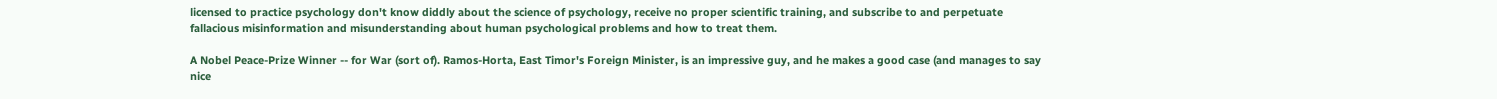licensed to practice psychology don't know diddly about the science of psychology, receive no proper scientific training, and subscribe to and perpetuate fallacious misinformation and misunderstanding about human psychological problems and how to treat them.

A Nobel Peace-Prize Winner -- for War (sort of). Ramos-Horta, East Timor's Foreign Minister, is an impressive guy, and he makes a good case (and manages to say nice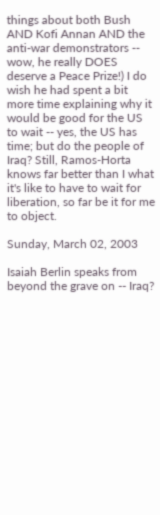things about both Bush AND Kofi Annan AND the anti-war demonstrators -- wow, he really DOES deserve a Peace Prize!) I do wish he had spent a bit more time explaining why it would be good for the US to wait -- yes, the US has time; but do the people of Iraq? Still, Ramos-Horta knows far better than I what it's like to have to wait for liberation, so far be it for me to object.

Sunday, March 02, 2003

Isaiah Berlin speaks from beyond the grave on -- Iraq?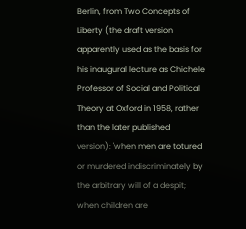Berlin, from Two Concepts of Liberty (the draft version apparently used as the basis for his inaugural lecture as Chichele Professor of Social and Political Theory at Oxford in 1958, rather than the later published version): 'when men are totured or murdered indiscriminately by the arbitrary will of a despit; when children are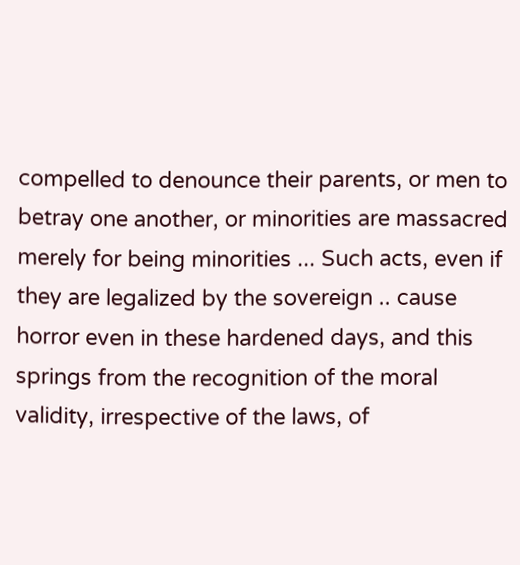compelled to denounce their parents, or men to betray one another, or minorities are massacred merely for being minorities ... Such acts, even if they are legalized by the sovereign .. cause horror even in these hardened days, and this springs from the recognition of the moral validity, irrespective of the laws, of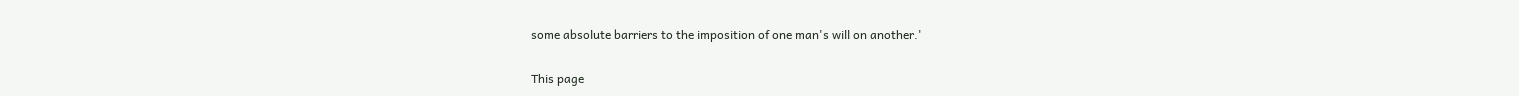some absolute barriers to the imposition of one man's will on another.'

This page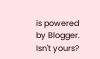is powered by Blogger. Isn't yours?